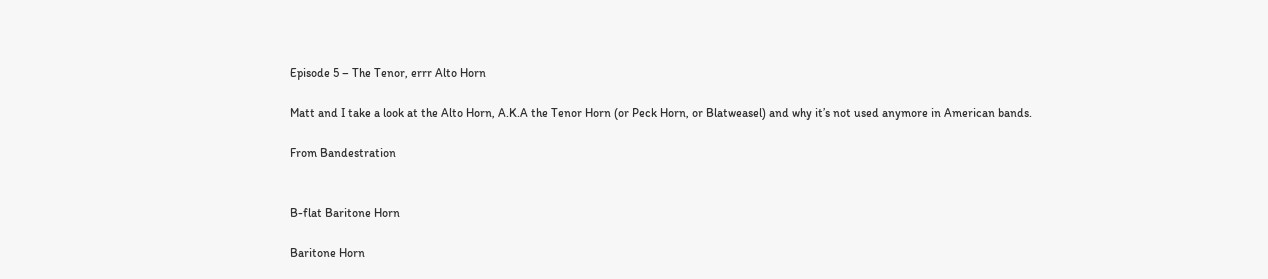Episode 5 – The Tenor, errr Alto Horn

Matt and I take a look at the Alto Horn, A.K.A the Tenor Horn (or Peck Horn, or Blatweasel) and why it’s not used anymore in American bands.

From Bandestration


B-flat Baritone Horn

Baritone Horn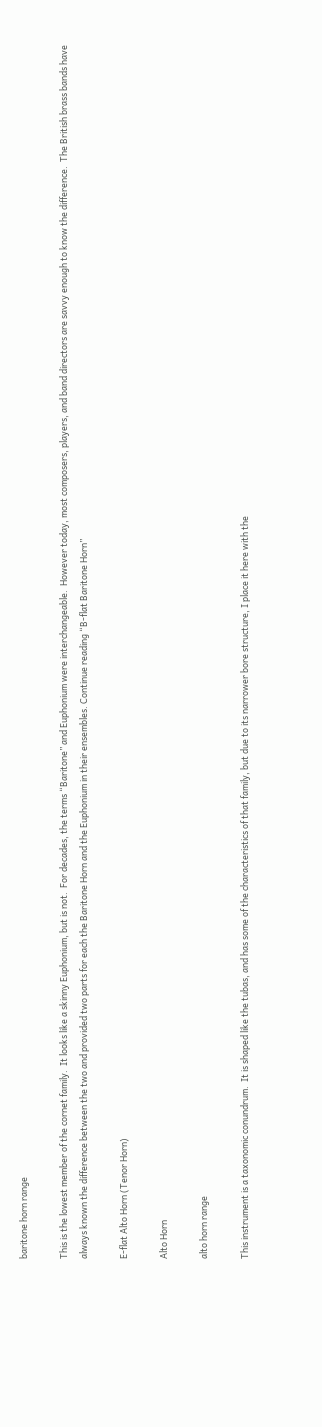baritone horn range

This is the lowest member of the cornet family.  It looks like a skinny Euphonium, but is not.  For decades, the terms “Baritone” and Euphonium were interchangeable.  However today, most composers, players, and band directors are savvy enough to know the difference.  The British brass bands have always known the difference between the two and provided two parts for each the Baritone Horn and the Euphonium in their ensembles. Continue reading “B-flat Baritone Horn”

E-flat Alto Horn (Tenor Horn)

Alto Horn

alto horn range

This instrument is a taxonomic conundrum.  It is shaped like the tubas, and has some of the characteristics of that family, but due to its narrower bore structure, I place it here with the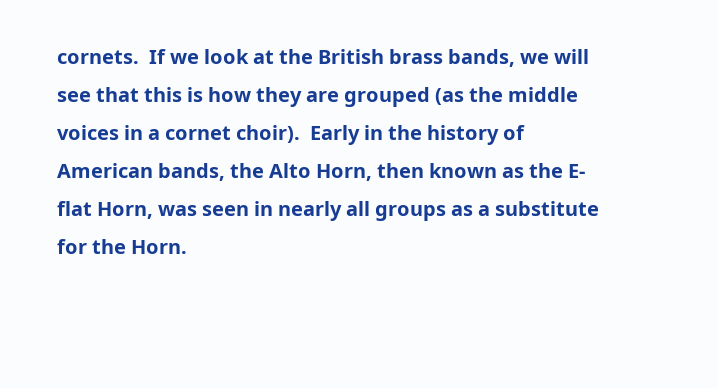cornets.  If we look at the British brass bands, we will see that this is how they are grouped (as the middle voices in a cornet choir).  Early in the history of American bands, the Alto Horn, then known as the E-flat Horn, was seen in nearly all groups as a substitute for the Horn.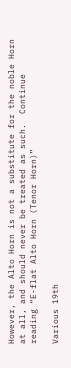However, the Alto Horn is not a substitute for the noble Horn at all, and should never be treated as such.  Continue reading “E-flat Alto Horn (Tenor Horn)”

Various 19th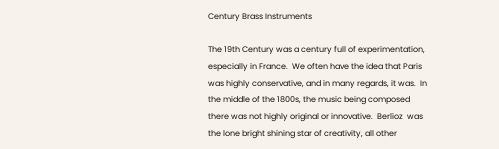Century Brass Instruments

The 19th Century was a century full of experimentation, especially in France.  We often have the idea that Paris was highly conservative, and in many regards, it was.  In the middle of the 1800s, the music being composed there was not highly original or innovative.  Berlioz  was the lone bright shining star of creativity, all other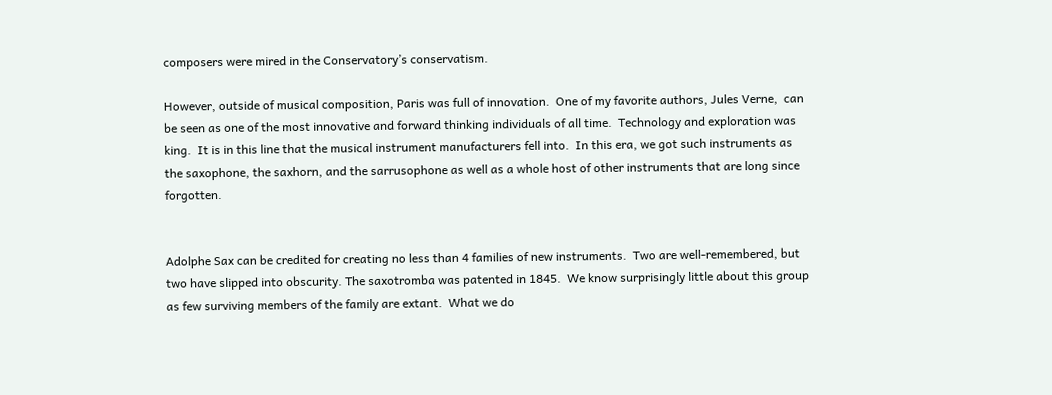composers were mired in the Conservatory’s conservatism.

However, outside of musical composition, Paris was full of innovation.  One of my favorite authors, Jules Verne,  can be seen as one of the most innovative and forward thinking individuals of all time.  Technology and exploration was king.  It is in this line that the musical instrument manufacturers fell into.  In this era, we got such instruments as the saxophone, the saxhorn, and the sarrusophone as well as a whole host of other instruments that are long since forgotten.


Adolphe Sax can be credited for creating no less than 4 families of new instruments.  Two are well-remembered, but two have slipped into obscurity. The saxotromba was patented in 1845.  We know surprisingly little about this group as few surviving members of the family are extant.  What we do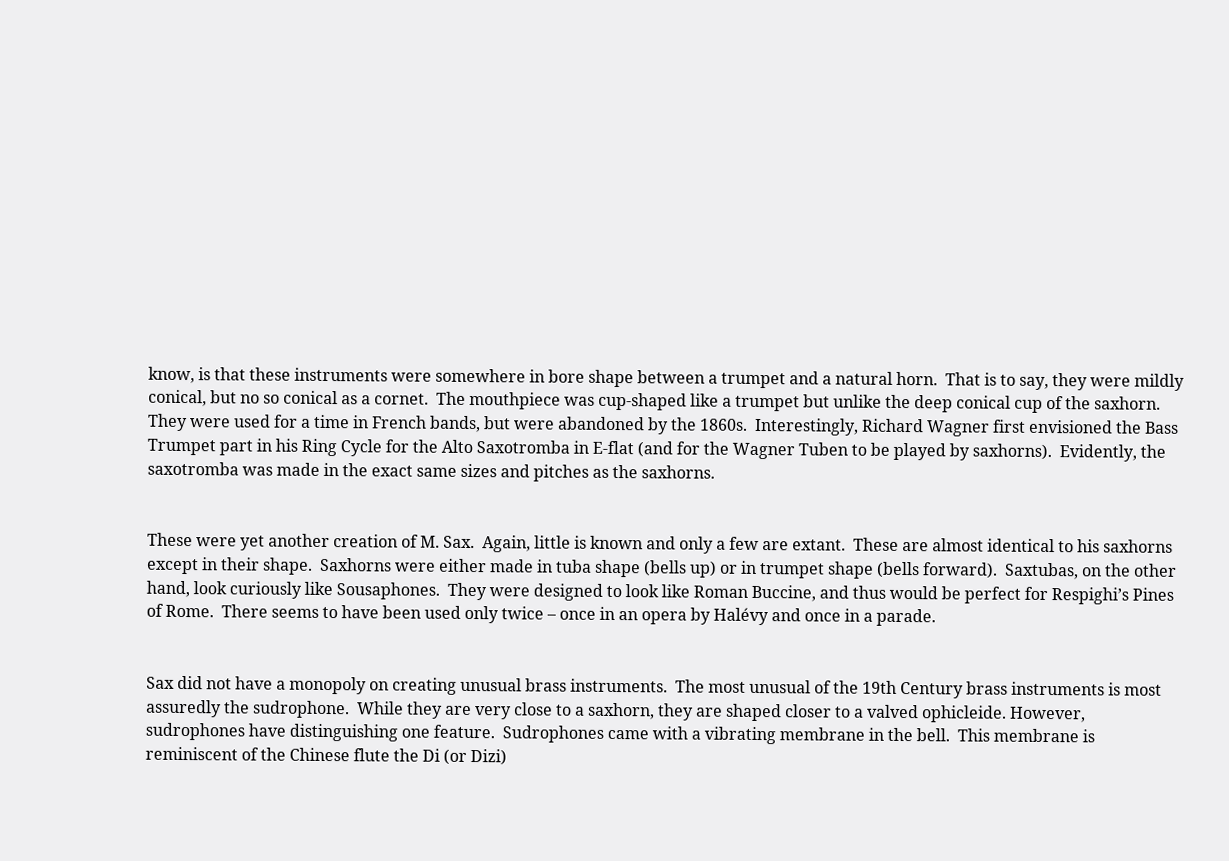know, is that these instruments were somewhere in bore shape between a trumpet and a natural horn.  That is to say, they were mildly conical, but no so conical as a cornet.  The mouthpiece was cup-shaped like a trumpet but unlike the deep conical cup of the saxhorn.  They were used for a time in French bands, but were abandoned by the 1860s.  Interestingly, Richard Wagner first envisioned the Bass Trumpet part in his Ring Cycle for the Alto Saxotromba in E-flat (and for the Wagner Tuben to be played by saxhorns).  Evidently, the saxotromba was made in the exact same sizes and pitches as the saxhorns.


These were yet another creation of M. Sax.  Again, little is known and only a few are extant.  These are almost identical to his saxhorns except in their shape.  Saxhorns were either made in tuba shape (bells up) or in trumpet shape (bells forward).  Saxtubas, on the other hand, look curiously like Sousaphones.  They were designed to look like Roman Buccine, and thus would be perfect for Respighi’s Pines of Rome.  There seems to have been used only twice – once in an opera by Halévy and once in a parade.


Sax did not have a monopoly on creating unusual brass instruments.  The most unusual of the 19th Century brass instruments is most assuredly the sudrophone.  While they are very close to a saxhorn, they are shaped closer to a valved ophicleide. However, sudrophones have distinguishing one feature.  Sudrophones came with a vibrating membrane in the bell.  This membrane is reminiscent of the Chinese flute the Di (or Dizi)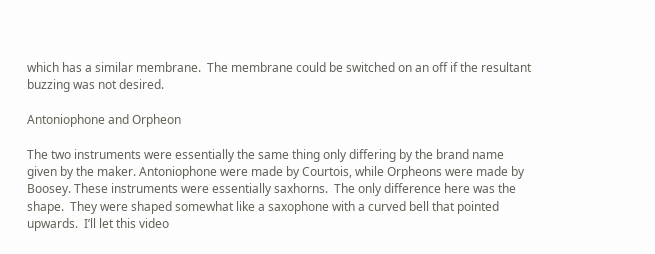which has a similar membrane.  The membrane could be switched on an off if the resultant buzzing was not desired.

Antoniophone and Orpheon

The two instruments were essentially the same thing only differing by the brand name given by the maker. Antoniophone were made by Courtois, while Orpheons were made by Boosey. These instruments were essentially saxhorns.  The only difference here was the shape.  They were shaped somewhat like a saxophone with a curved bell that pointed upwards.  I’ll let this video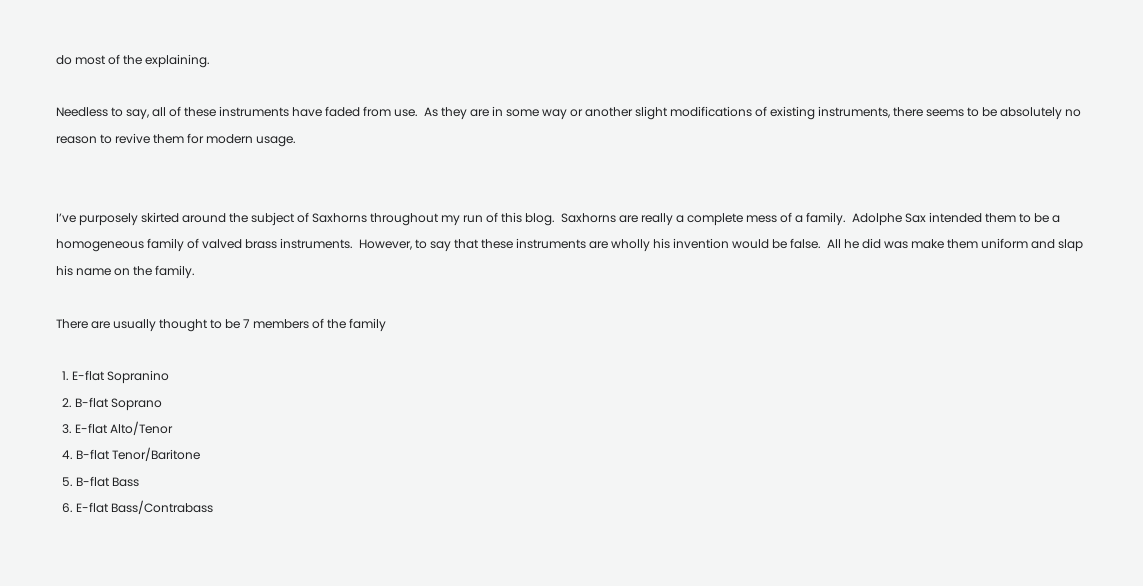do most of the explaining.

Needless to say, all of these instruments have faded from use.  As they are in some way or another slight modifications of existing instruments, there seems to be absolutely no reason to revive them for modern usage.


I’ve purposely skirted around the subject of Saxhorns throughout my run of this blog.  Saxhorns are really a complete mess of a family.  Adolphe Sax intended them to be a homogeneous family of valved brass instruments.  However, to say that these instruments are wholly his invention would be false.  All he did was make them uniform and slap his name on the family.

There are usually thought to be 7 members of the family

  1. E-flat Sopranino
  2. B-flat Soprano
  3. E-flat Alto/Tenor
  4. B-flat Tenor/Baritone
  5. B-flat Bass
  6. E-flat Bass/Contrabass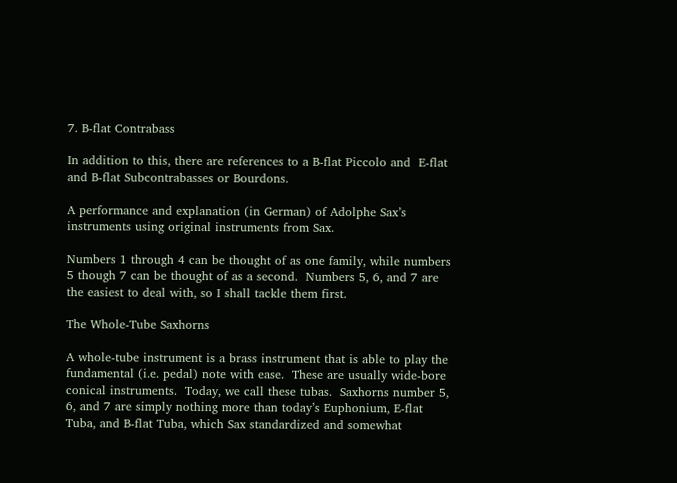7. B-flat Contrabass

In addition to this, there are references to a B-flat Piccolo and  E-flat and B-flat Subcontrabasses or Bourdons.

A performance and explanation (in German) of Adolphe Sax’s instruments using original instruments from Sax.

Numbers 1 through 4 can be thought of as one family, while numbers 5 though 7 can be thought of as a second.  Numbers 5, 6, and 7 are the easiest to deal with, so I shall tackle them first.

The Whole-Tube Saxhorns

A whole-tube instrument is a brass instrument that is able to play the fundamental (i.e. pedal) note with ease.  These are usually wide-bore conical instruments.  Today, we call these tubas.  Saxhorns number 5, 6, and 7 are simply nothing more than today’s Euphonium, E-flat Tuba, and B-flat Tuba, which Sax standardized and somewhat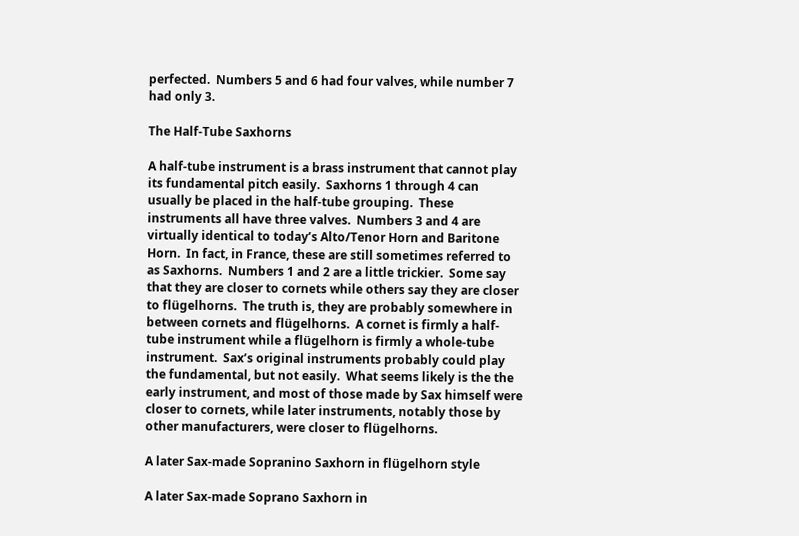perfected.  Numbers 5 and 6 had four valves, while number 7 had only 3.

The Half-Tube Saxhorns

A half-tube instrument is a brass instrument that cannot play its fundamental pitch easily.  Saxhorns 1 through 4 can usually be placed in the half-tube grouping.  These instruments all have three valves.  Numbers 3 and 4 are virtually identical to today’s Alto/Tenor Horn and Baritone Horn.  In fact, in France, these are still sometimes referred to as Saxhorns.  Numbers 1 and 2 are a little trickier.  Some say that they are closer to cornets while others say they are closer to flügelhorns.  The truth is, they are probably somewhere in between cornets and flügelhorns.  A cornet is firmly a half-tube instrument while a flügelhorn is firmly a whole-tube instrument.  Sax’s original instruments probably could play the fundamental, but not easily.  What seems likely is the the early instrument, and most of those made by Sax himself were closer to cornets, while later instruments, notably those by other manufacturers, were closer to flügelhorns.

A later Sax-made Sopranino Saxhorn in flügelhorn style

A later Sax-made Soprano Saxhorn in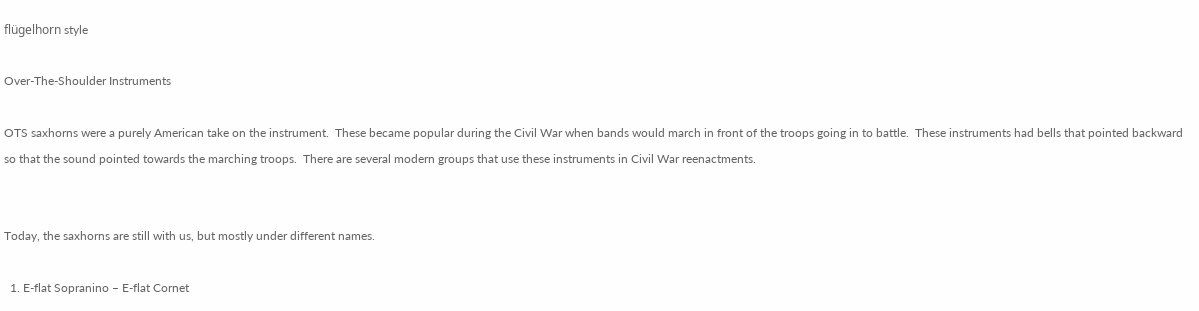flügelhorn style

Over-The-Shoulder Instruments

OTS saxhorns were a purely American take on the instrument.  These became popular during the Civil War when bands would march in front of the troops going in to battle.  These instruments had bells that pointed backward so that the sound pointed towards the marching troops.  There are several modern groups that use these instruments in Civil War reenactments.


Today, the saxhorns are still with us, but mostly under different names.

  1. E-flat Sopranino – E-flat Cornet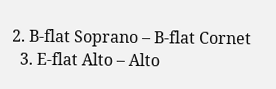2. B-flat Soprano – B-flat Cornet
  3. E-flat Alto – Alto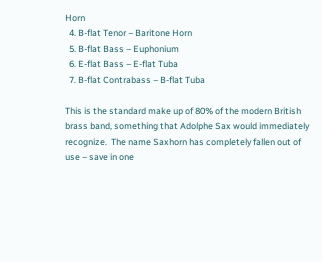Horn
  4. B-flat Tenor – Baritone Horn
  5. B-flat Bass – Euphonium
  6. E-flat Bass – E-flat Tuba
  7. B-flat Contrabass – B-flat Tuba

This is the standard make up of 80% of the modern British brass band, something that Adolphe Sax would immediately recognize.  The name Saxhorn has completely fallen out of use – save in one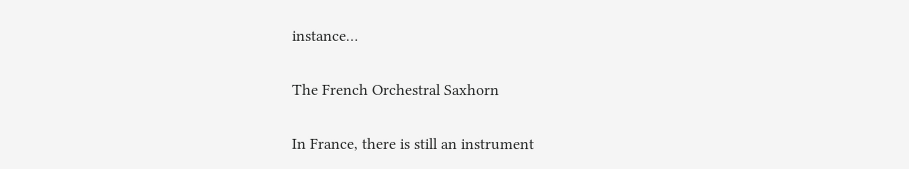instance…

The French Orchestral Saxhorn

In France, there is still an instrument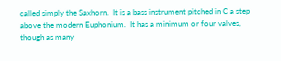called simply the Saxhorn.  It is a bass instrument pitched in C a step above the modern Euphonium.  It has a minimum or four valves, though as many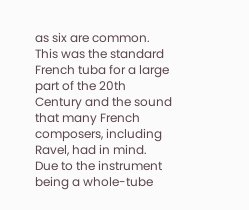as six are common.  This was the standard French tuba for a large part of the 20th Century and the sound that many French composers, including Ravel, had in mind.  Due to the instrument being a whole-tube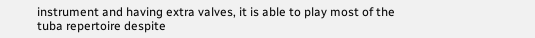instrument and having extra valves, it is able to play most of the tuba repertoire despite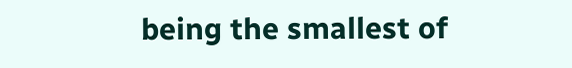being the smallest of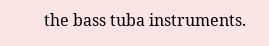the bass tuba instruments.